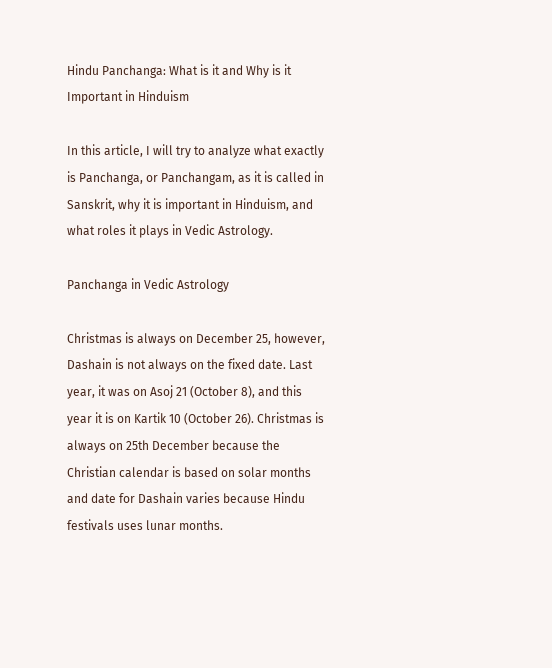Hindu Panchanga: What is it and Why is it Important in Hinduism

In this article, I will try to analyze what exactly is Panchanga, or Panchangam, as it is called in Sanskrit, why it is important in Hinduism, and what roles it plays in Vedic Astrology.

Panchanga in Vedic Astrology

Christmas is always on December 25, however, Dashain is not always on the fixed date. Last year, it was on Asoj 21 (October 8), and this year it is on Kartik 10 (October 26). Christmas is always on 25th December because the Christian calendar is based on solar months and date for Dashain varies because Hindu festivals uses lunar months.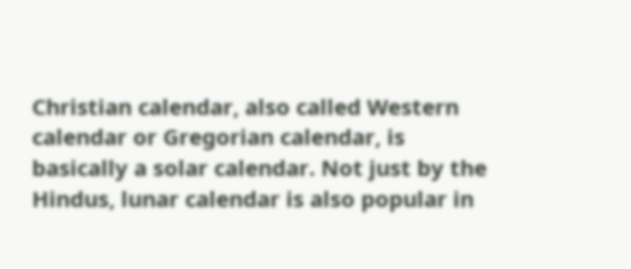Christian calendar, also called Western calendar or Gregorian calendar, is basically a solar calendar. Not just by the Hindus, lunar calendar is also popular in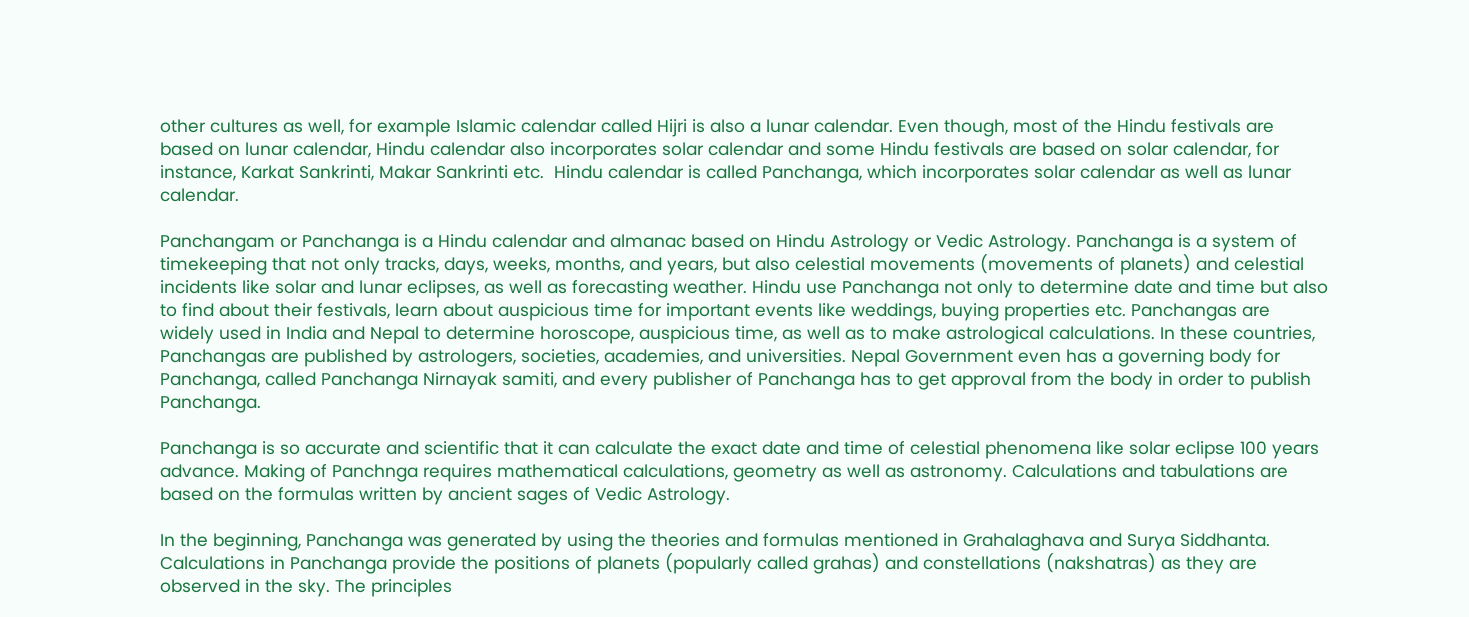other cultures as well, for example Islamic calendar called Hijri is also a lunar calendar. Even though, most of the Hindu festivals are based on lunar calendar, Hindu calendar also incorporates solar calendar and some Hindu festivals are based on solar calendar, for instance, Karkat Sankrinti, Makar Sankrinti etc.  Hindu calendar is called Panchanga, which incorporates solar calendar as well as lunar calendar.

Panchangam or Panchanga is a Hindu calendar and almanac based on Hindu Astrology or Vedic Astrology. Panchanga is a system of timekeeping that not only tracks, days, weeks, months, and years, but also celestial movements (movements of planets) and celestial incidents like solar and lunar eclipses, as well as forecasting weather. Hindu use Panchanga not only to determine date and time but also to find about their festivals, learn about auspicious time for important events like weddings, buying properties etc. Panchangas are widely used in India and Nepal to determine horoscope, auspicious time, as well as to make astrological calculations. In these countries, Panchangas are published by astrologers, societies, academies, and universities. Nepal Government even has a governing body for Panchanga, called Panchanga Nirnayak samiti, and every publisher of Panchanga has to get approval from the body in order to publish Panchanga.

Panchanga is so accurate and scientific that it can calculate the exact date and time of celestial phenomena like solar eclipse 100 years advance. Making of Panchnga requires mathematical calculations, geometry as well as astronomy. Calculations and tabulations are based on the formulas written by ancient sages of Vedic Astrology.

In the beginning, Panchanga was generated by using the theories and formulas mentioned in Grahalaghava and Surya Siddhanta. Calculations in Panchanga provide the positions of planets (popularly called grahas) and constellations (nakshatras) as they are observed in the sky. The principles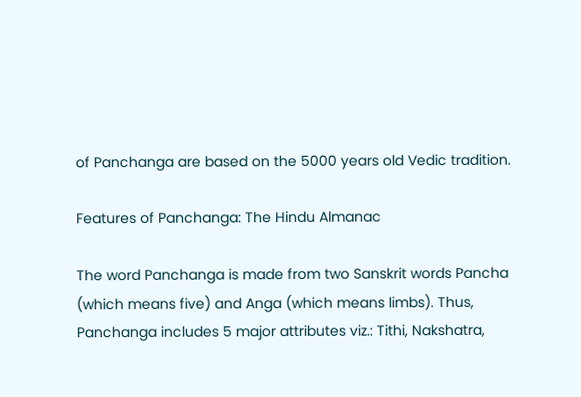of Panchanga are based on the 5000 years old Vedic tradition.

Features of Panchanga: The Hindu Almanac

The word Panchanga is made from two Sanskrit words Pancha (which means five) and Anga (which means limbs). Thus, Panchanga includes 5 major attributes viz.: Tithi, Nakshatra,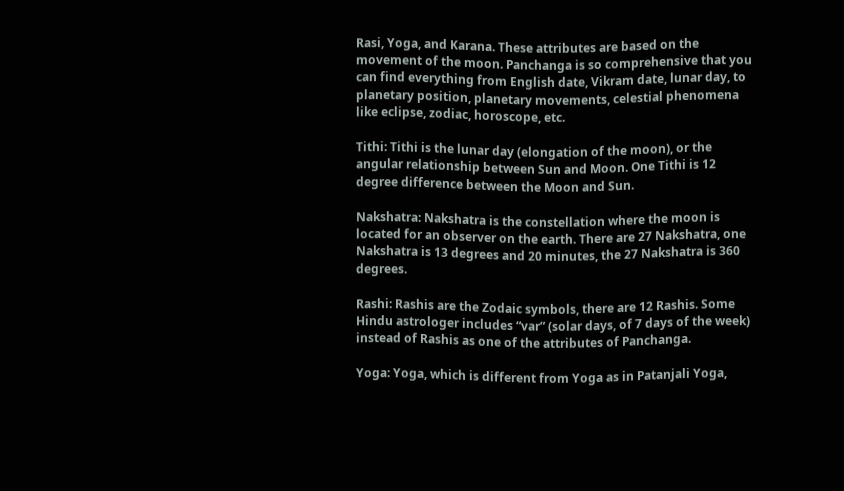Rasi, Yoga, and Karana. These attributes are based on the movement of the moon. Panchanga is so comprehensive that you can find everything from English date, Vikram date, lunar day, to planetary position, planetary movements, celestial phenomena like eclipse, zodiac, horoscope, etc.

Tithi: Tithi is the lunar day (elongation of the moon), or the angular relationship between Sun and Moon. One Tithi is 12 degree difference between the Moon and Sun.

Nakshatra: Nakshatra is the constellation where the moon is located for an observer on the earth. There are 27 Nakshatra, one Nakshatra is 13 degrees and 20 minutes, the 27 Nakshatra is 360 degrees.

Rashi: Rashis are the Zodaic symbols, there are 12 Rashis. Some Hindu astrologer includes “var” (solar days, of 7 days of the week) instead of Rashis as one of the attributes of Panchanga.

Yoga: Yoga, which is different from Yoga as in Patanjali Yoga,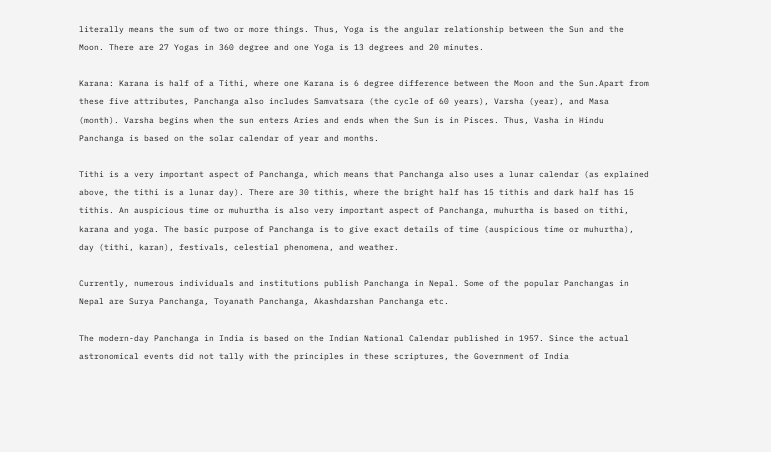literally means the sum of two or more things. Thus, Yoga is the angular relationship between the Sun and the Moon. There are 27 Yogas in 360 degree and one Yoga is 13 degrees and 20 minutes.

Karana: Karana is half of a Tithi, where one Karana is 6 degree difference between the Moon and the Sun.Apart from these five attributes, Panchanga also includes Samvatsara (the cycle of 60 years), Varsha (year), and Masa (month). Varsha begins when the sun enters Aries and ends when the Sun is in Pisces. Thus, Vasha in Hindu Panchanga is based on the solar calendar of year and months.

Tithi is a very important aspect of Panchanga, which means that Panchanga also uses a lunar calendar (as explained above, the tithi is a lunar day). There are 30 tithis, where the bright half has 15 tithis and dark half has 15 tithis. An auspicious time or muhurtha is also very important aspect of Panchanga, muhurtha is based on tithi, karana and yoga. The basic purpose of Panchanga is to give exact details of time (auspicious time or muhurtha), day (tithi, karan), festivals, celestial phenomena, and weather.

Currently, numerous individuals and institutions publish Panchanga in Nepal. Some of the popular Panchangas in Nepal are Surya Panchanga, Toyanath Panchanga, Akashdarshan Panchanga etc.

The modern-day Panchanga in India is based on the Indian National Calendar published in 1957. Since the actual astronomical events did not tally with the principles in these scriptures, the Government of India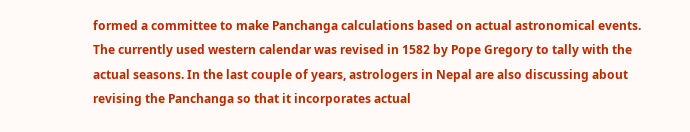formed a committee to make Panchanga calculations based on actual astronomical events. The currently used western calendar was revised in 1582 by Pope Gregory to tally with the actual seasons. In the last couple of years, astrologers in Nepal are also discussing about revising the Panchanga so that it incorporates actual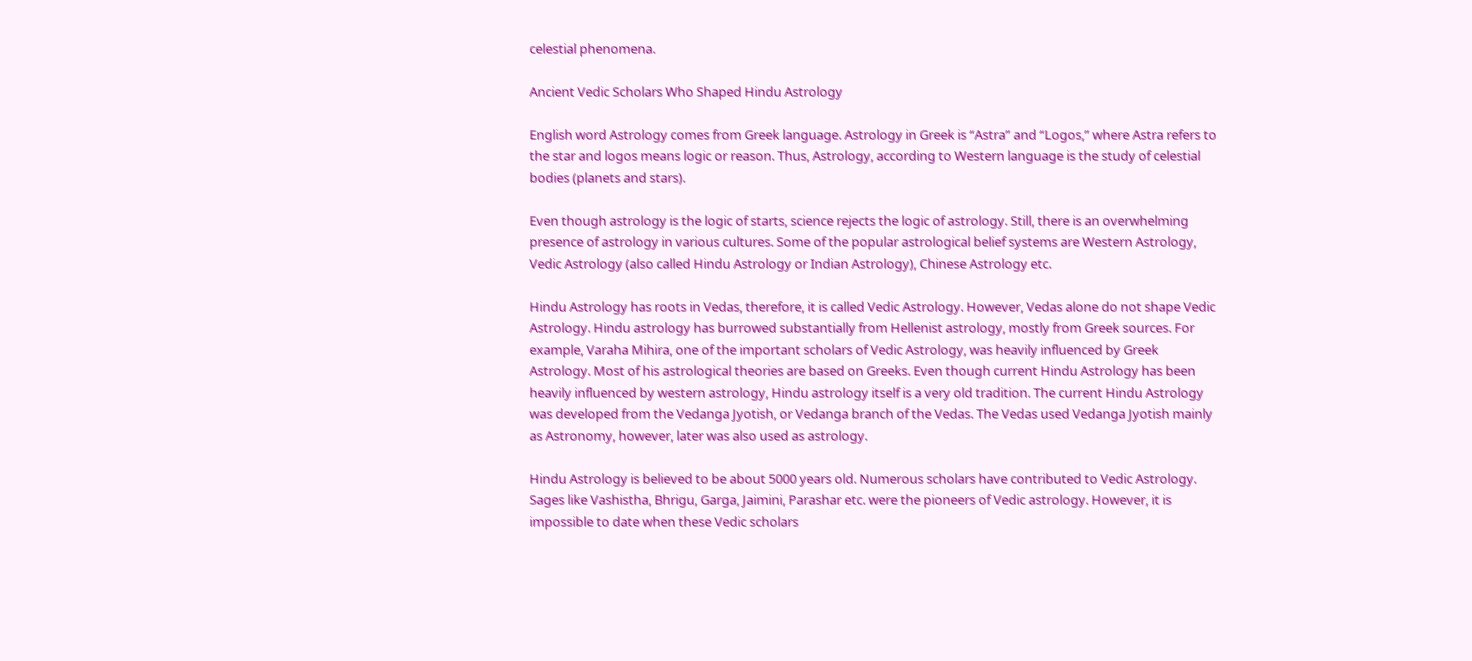celestial phenomena.

Ancient Vedic Scholars Who Shaped Hindu Astrology

English word Astrology comes from Greek language. Astrology in Greek is “Astra” and “Logos,” where Astra refers to the star and logos means logic or reason. Thus, Astrology, according to Western language is the study of celestial bodies (planets and stars).

Even though astrology is the logic of starts, science rejects the logic of astrology. Still, there is an overwhelming presence of astrology in various cultures. Some of the popular astrological belief systems are Western Astrology, Vedic Astrology (also called Hindu Astrology or Indian Astrology), Chinese Astrology etc.

Hindu Astrology has roots in Vedas, therefore, it is called Vedic Astrology. However, Vedas alone do not shape Vedic Astrology. Hindu astrology has burrowed substantially from Hellenist astrology, mostly from Greek sources. For example, Varaha Mihira, one of the important scholars of Vedic Astrology, was heavily influenced by Greek Astrology. Most of his astrological theories are based on Greeks. Even though current Hindu Astrology has been heavily influenced by western astrology, Hindu astrology itself is a very old tradition. The current Hindu Astrology was developed from the Vedanga Jyotish, or Vedanga branch of the Vedas. The Vedas used Vedanga Jyotish mainly as Astronomy, however, later was also used as astrology.

Hindu Astrology is believed to be about 5000 years old. Numerous scholars have contributed to Vedic Astrology. Sages like Vashistha, Bhrigu, Garga, Jaimini, Parashar etc. were the pioneers of Vedic astrology. However, it is impossible to date when these Vedic scholars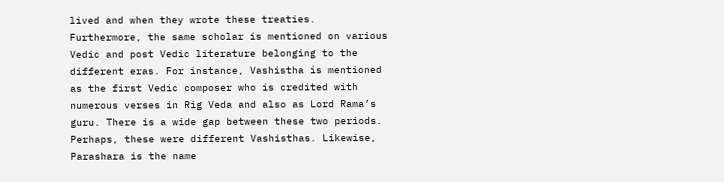lived and when they wrote these treaties. Furthermore, the same scholar is mentioned on various Vedic and post Vedic literature belonging to the different eras. For instance, Vashistha is mentioned as the first Vedic composer who is credited with numerous verses in Rig Veda and also as Lord Rama’s guru. There is a wide gap between these two periods. Perhaps, these were different Vashisthas. Likewise, Parashara is the name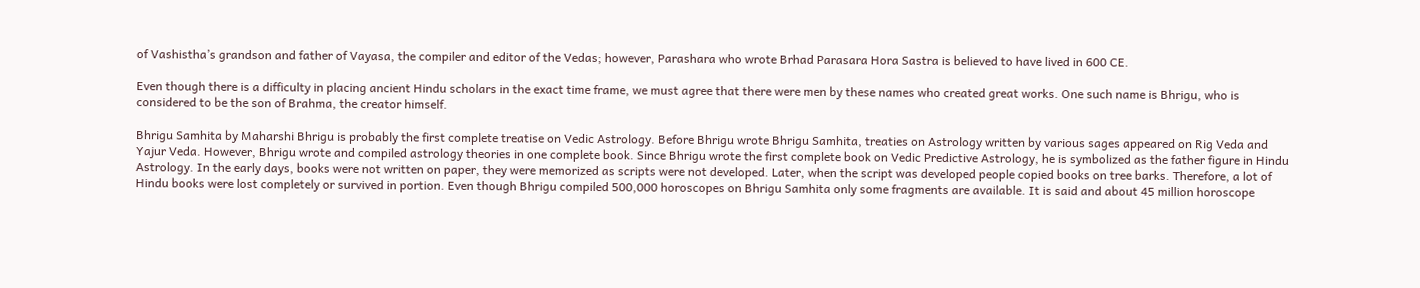of Vashistha’s grandson and father of Vayasa, the compiler and editor of the Vedas; however, Parashara who wrote Brhad Parasara Hora Sastra is believed to have lived in 600 CE.

Even though there is a difficulty in placing ancient Hindu scholars in the exact time frame, we must agree that there were men by these names who created great works. One such name is Bhrigu, who is considered to be the son of Brahma, the creator himself.

Bhrigu Samhita by Maharshi Bhrigu is probably the first complete treatise on Vedic Astrology. Before Bhrigu wrote Bhrigu Samhita, treaties on Astrology written by various sages appeared on Rig Veda and Yajur Veda. However, Bhrigu wrote and compiled astrology theories in one complete book. Since Bhrigu wrote the first complete book on Vedic Predictive Astrology, he is symbolized as the father figure in Hindu Astrology. In the early days, books were not written on paper, they were memorized as scripts were not developed. Later, when the script was developed people copied books on tree barks. Therefore, a lot of Hindu books were lost completely or survived in portion. Even though Bhrigu compiled 500,000 horoscopes on Bhrigu Samhita only some fragments are available. It is said and about 45 million horoscope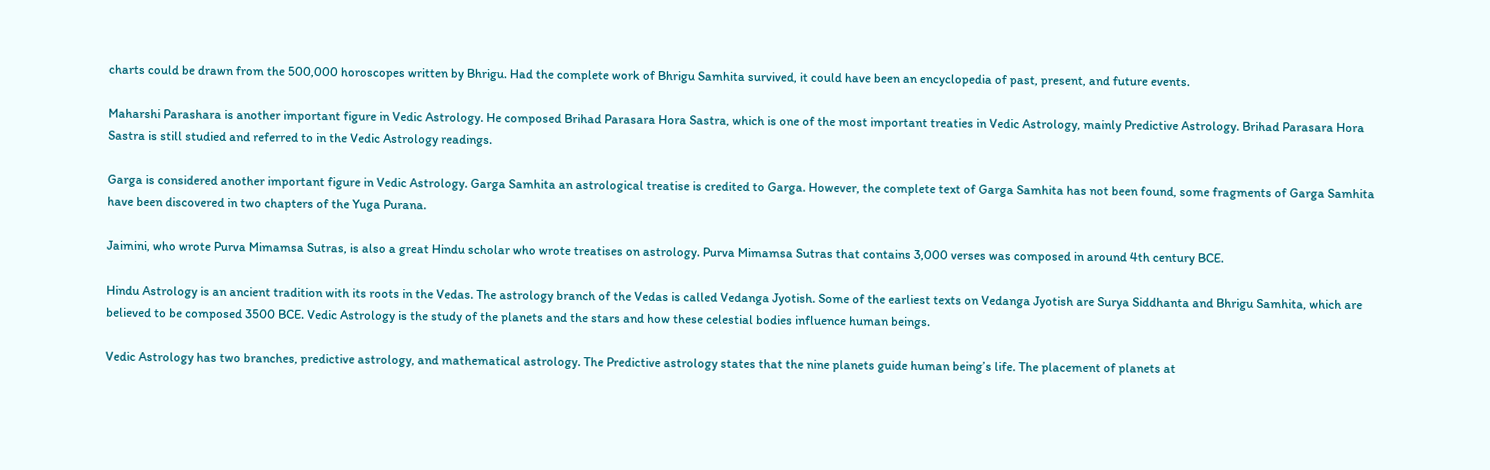charts could be drawn from the 500,000 horoscopes written by Bhrigu. Had the complete work of Bhrigu Samhita survived, it could have been an encyclopedia of past, present, and future events.

Maharshi Parashara is another important figure in Vedic Astrology. He composed Brihad Parasara Hora Sastra, which is one of the most important treaties in Vedic Astrology, mainly Predictive Astrology. Brihad Parasara Hora Sastra is still studied and referred to in the Vedic Astrology readings.

Garga is considered another important figure in Vedic Astrology. Garga Samhita an astrological treatise is credited to Garga. However, the complete text of Garga Samhita has not been found, some fragments of Garga Samhita have been discovered in two chapters of the Yuga Purana.

Jaimini, who wrote Purva Mimamsa Sutras, is also a great Hindu scholar who wrote treatises on astrology. Purva Mimamsa Sutras that contains 3,000 verses was composed in around 4th century BCE.

Hindu Astrology is an ancient tradition with its roots in the Vedas. The astrology branch of the Vedas is called Vedanga Jyotish. Some of the earliest texts on Vedanga Jyotish are Surya Siddhanta and Bhrigu Samhita, which are believed to be composed 3500 BCE. Vedic Astrology is the study of the planets and the stars and how these celestial bodies influence human beings.

Vedic Astrology has two branches, predictive astrology, and mathematical astrology. The Predictive astrology states that the nine planets guide human being’s life. The placement of planets at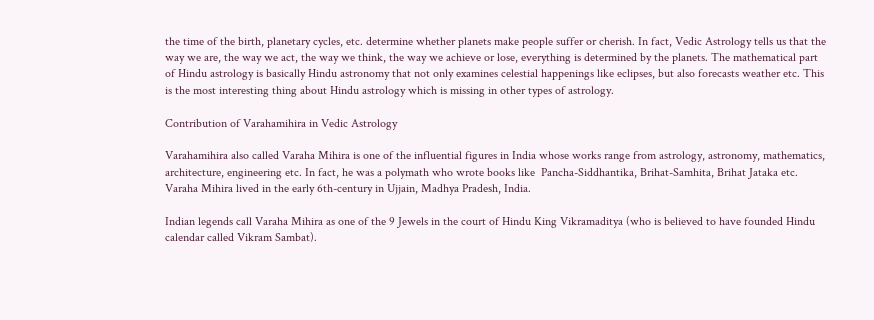the time of the birth, planetary cycles, etc. determine whether planets make people suffer or cherish. In fact, Vedic Astrology tells us that the way we are, the way we act, the way we think, the way we achieve or lose, everything is determined by the planets. The mathematical part of Hindu astrology is basically Hindu astronomy that not only examines celestial happenings like eclipses, but also forecasts weather etc. This is the most interesting thing about Hindu astrology which is missing in other types of astrology.

Contribution of Varahamihira in Vedic Astrology

Varahamihira also called Varaha Mihira is one of the influential figures in India whose works range from astrology, astronomy, mathematics, architecture, engineering etc. In fact, he was a polymath who wrote books like  Pancha-Siddhantika, Brihat-Samhita, Brihat Jataka etc. Varaha Mihira lived in the early 6th-century in Ujjain, Madhya Pradesh, India.

Indian legends call Varaha Mihira as one of the 9 Jewels in the court of Hindu King Vikramaditya (who is believed to have founded Hindu calendar called Vikram Sambat).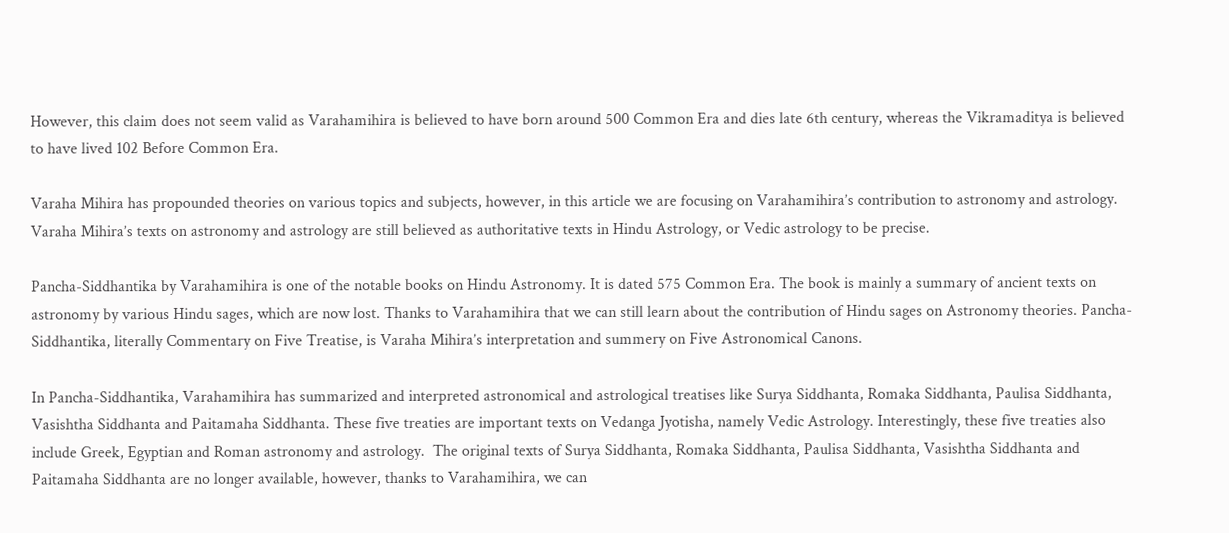However, this claim does not seem valid as Varahamihira is believed to have born around 500 Common Era and dies late 6th century, whereas the Vikramaditya is believed to have lived 102 Before Common Era.

Varaha Mihira has propounded theories on various topics and subjects, however, in this article we are focusing on Varahamihira’s contribution to astronomy and astrology. Varaha Mihira’s texts on astronomy and astrology are still believed as authoritative texts in Hindu Astrology, or Vedic astrology to be precise.

Pancha-Siddhantika by Varahamihira is one of the notable books on Hindu Astronomy. It is dated 575 Common Era. The book is mainly a summary of ancient texts on astronomy by various Hindu sages, which are now lost. Thanks to Varahamihira that we can still learn about the contribution of Hindu sages on Astronomy theories. Pancha-Siddhantika, literally Commentary on Five Treatise, is Varaha Mihira’s interpretation and summery on Five Astronomical Canons.

In Pancha-Siddhantika, Varahamihira has summarized and interpreted astronomical and astrological treatises like Surya Siddhanta, Romaka Siddhanta, Paulisa Siddhanta, Vasishtha Siddhanta and Paitamaha Siddhanta. These five treaties are important texts on Vedanga Jyotisha, namely Vedic Astrology. Interestingly, these five treaties also include Greek, Egyptian and Roman astronomy and astrology.  The original texts of Surya Siddhanta, Romaka Siddhanta, Paulisa Siddhanta, Vasishtha Siddhanta and Paitamaha Siddhanta are no longer available, however, thanks to Varahamihira, we can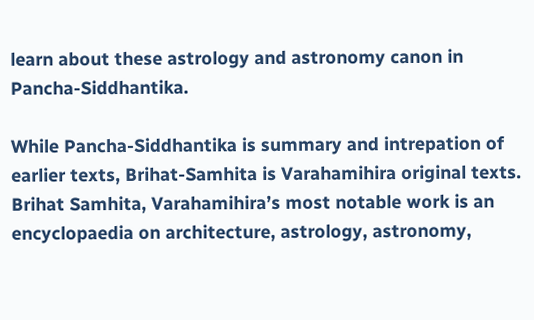learn about these astrology and astronomy canon in Pancha-Siddhantika.

While Pancha-Siddhantika is summary and intrepation of earlier texts, Brihat-Samhita is Varahamihira original texts. Brihat Samhita, Varahamihira’s most notable work is an encyclopaedia on architecture, astrology, astronomy,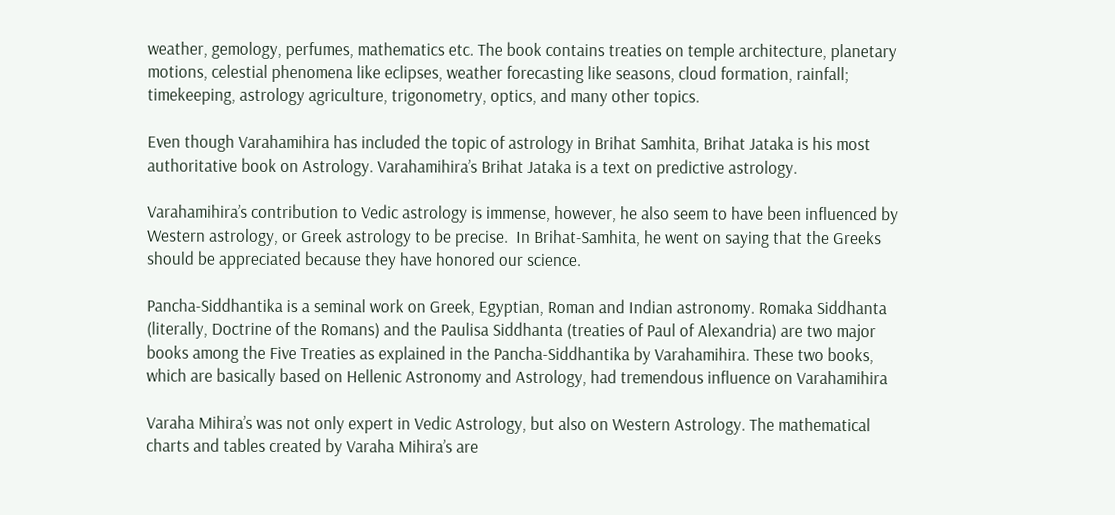weather, gemology, perfumes, mathematics etc. The book contains treaties on temple architecture, planetary motions, celestial phenomena like eclipses, weather forecasting like seasons, cloud formation, rainfall; timekeeping, astrology agriculture, trigonometry, optics, and many other topics.

Even though Varahamihira has included the topic of astrology in Brihat Samhita, Brihat Jataka is his most authoritative book on Astrology. Varahamihira’s Brihat Jataka is a text on predictive astrology.

Varahamihira’s contribution to Vedic astrology is immense, however, he also seem to have been influenced by Western astrology, or Greek astrology to be precise.  In Brihat-Samhita, he went on saying that the Greeks should be appreciated because they have honored our science.

Pancha-Siddhantika is a seminal work on Greek, Egyptian, Roman and Indian astronomy. Romaka Siddhanta (literally, Doctrine of the Romans) and the Paulisa Siddhanta (treaties of Paul of Alexandria) are two major books among the Five Treaties as explained in the Pancha-Siddhantika by Varahamihira. These two books, which are basically based on Hellenic Astronomy and Astrology, had tremendous influence on Varahamihira

Varaha Mihira’s was not only expert in Vedic Astrology, but also on Western Astrology. The mathematical charts and tables created by Varaha Mihira’s are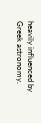heavily influenced by Greek astronomy.